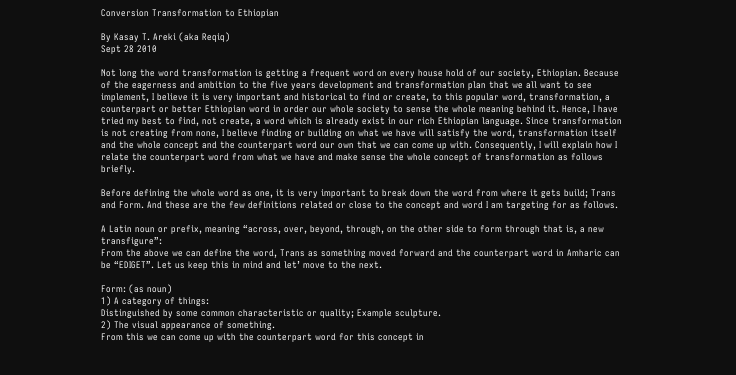Conversion Transformation to Ethiopian

By Kasay T. Areki (aka Reqiq)
Sept 28 2010

Not long the word transformation is getting a frequent word on every house hold of our society, Ethiopian. Because of the eagerness and ambition to the five years development and transformation plan that we all want to see implement, I believe it is very important and historical to find or create, to this popular word, transformation, a counterpart or better Ethiopian word in order our whole society to sense the whole meaning behind it. Hence, I have tried my best to find, not create, a word which is already exist in our rich Ethiopian language. Since transformation is not creating from none, I believe finding or building on what we have will satisfy the word, transformation itself and the whole concept and the counterpart word our own that we can come up with. Consequently, I will explain how I relate the counterpart word from what we have and make sense the whole concept of transformation as follows briefly.

Before defining the whole word as one, it is very important to break down the word from where it gets build; Trans and Form. And these are the few definitions related or close to the concept and word I am targeting for as follows.

A Latin noun or prefix, meaning “across, over, beyond, through, on the other side to form through that is, a new transfigure”:
From the above we can define the word, Trans as something moved forward and the counterpart word in Amharic can be “EDIGET”. Let us keep this in mind and let’ move to the next.

Form: (as noun)
1) A category of things:
Distinguished by some common characteristic or quality; Example sculpture.
2) The visual appearance of something.
From this we can come up with the counterpart word for this concept in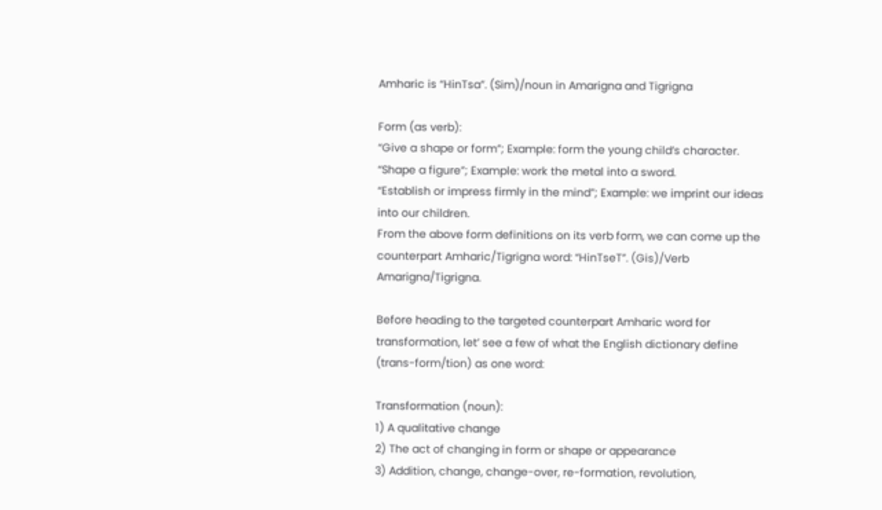Amharic is “HinTsa”. (Sim)/noun in Amarigna and Tigrigna

Form (as verb):
“Give a shape or form”; Example: form the young child’s character.
“Shape a figure”; Example: work the metal into a sword.
“Establish or impress firmly in the mind”; Example: we imprint our ideas into our children.
From the above form definitions on its verb form, we can come up the counterpart Amharic/Tigrigna word: “HinTseT”. (Gis)/Verb Amarigna/Tigrigna.

Before heading to the targeted counterpart Amharic word for transformation, let’ see a few of what the English dictionary define (trans-form/tion) as one word:

Transformation (noun):
1) A qualitative change
2) The act of changing in form or shape or appearance
3) Addition, change, change-over, re-formation, revolution,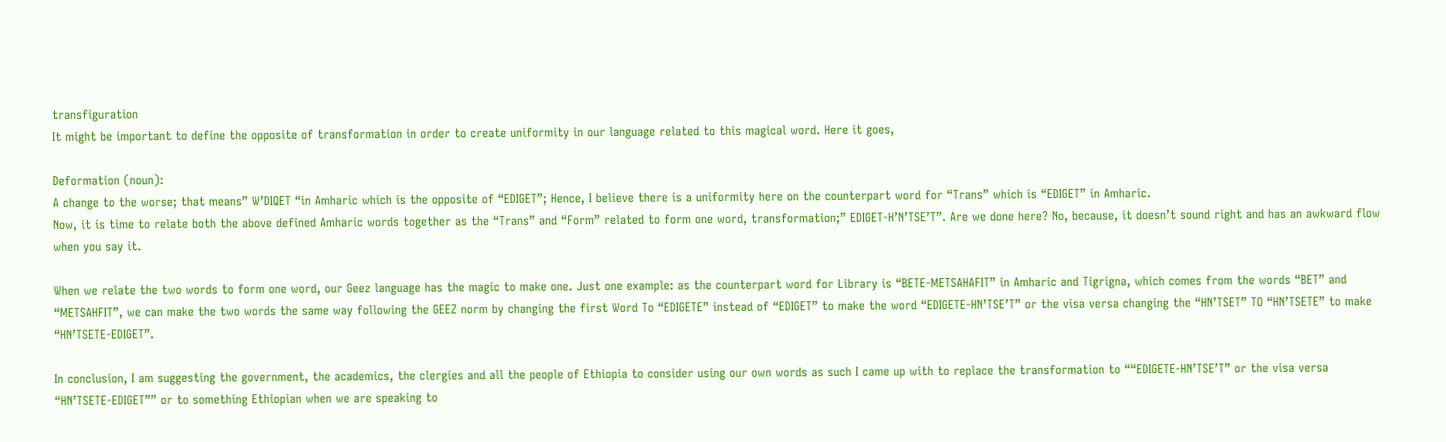transfiguration
It might be important to define the opposite of transformation in order to create uniformity in our language related to this magical word. Here it goes,

Deformation (noun):
A change to the worse; that means” W’DIQET “in Amharic which is the opposite of “EDIGET”; Hence, I believe there is a uniformity here on the counterpart word for “Trans” which is “EDIGET” in Amharic.
Now, it is time to relate both the above defined Amharic words together as the “Trans” and “Form” related to form one word, transformation;” EDIGET-H’N’TSE’T”. Are we done here? No, because, it doesn’t sound right and has an awkward flow when you say it.

When we relate the two words to form one word, our Geez language has the magic to make one. Just one example: as the counterpart word for Library is “BETE-METSAHAFIT” in Amharic and Tigrigna, which comes from the words “BET” and “METSAHFIT”, we can make the two words the same way following the GEEZ norm by changing the first Word To “EDIGETE” instead of “EDIGET” to make the word “EDIGETE-HN’TSE’T” or the visa versa changing the “HN’TSET” TO “HN’TSETE” to make “HN’TSETE-EDIGET”.

In conclusion, I am suggesting the government, the academics, the clergies and all the people of Ethiopia to consider using our own words as such I came up with to replace the transformation to ““EDIGETE-HN’TSE’T” or the visa versa “HN’TSETE-EDIGET”” or to something Ethiopian when we are speaking to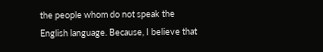the people whom do not speak the English language. Because, I believe that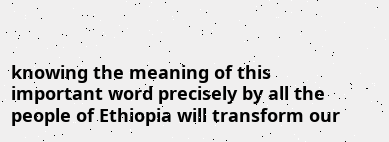knowing the meaning of this important word precisely by all the people of Ethiopia will transform our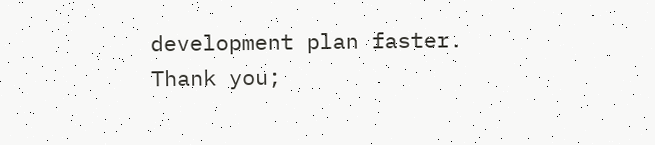development plan faster.
Thank you;